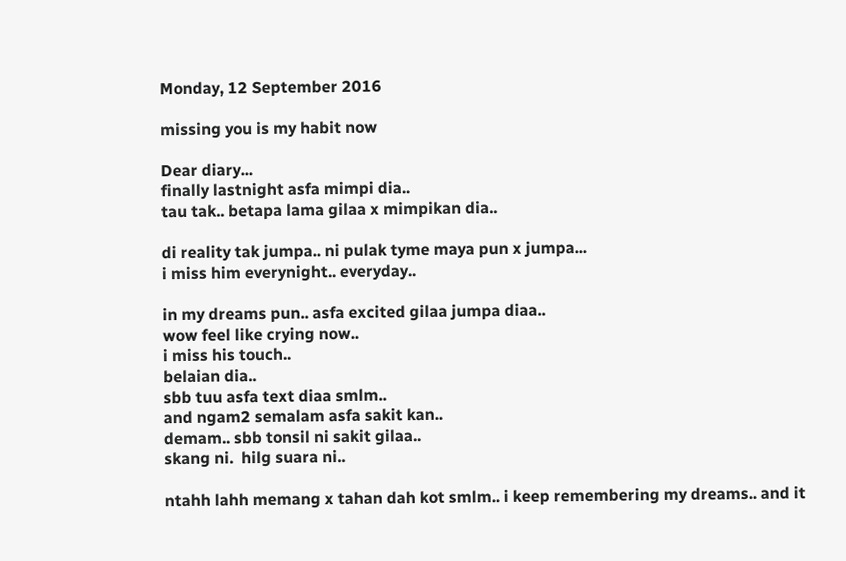Monday, 12 September 2016

missing you is my habit now

Dear diary...
finally lastnight asfa mimpi dia..
tau tak.. betapa lama gilaa x mimpikan dia..

di reality tak jumpa.. ni pulak tyme maya pun x jumpa...
i miss him everynight.. everyday..

in my dreams pun.. asfa excited gilaa jumpa diaa..
wow feel like crying now..
i miss his touch..
belaian dia..
sbb tuu asfa text diaa smlm..
and ngam2 semalam asfa sakit kan..
demam.. sbb tonsil ni sakit gilaa..
skang ni.  hilg suara ni..

ntahh lahh memang x tahan dah kot smlm.. i keep remembering my dreams.. and it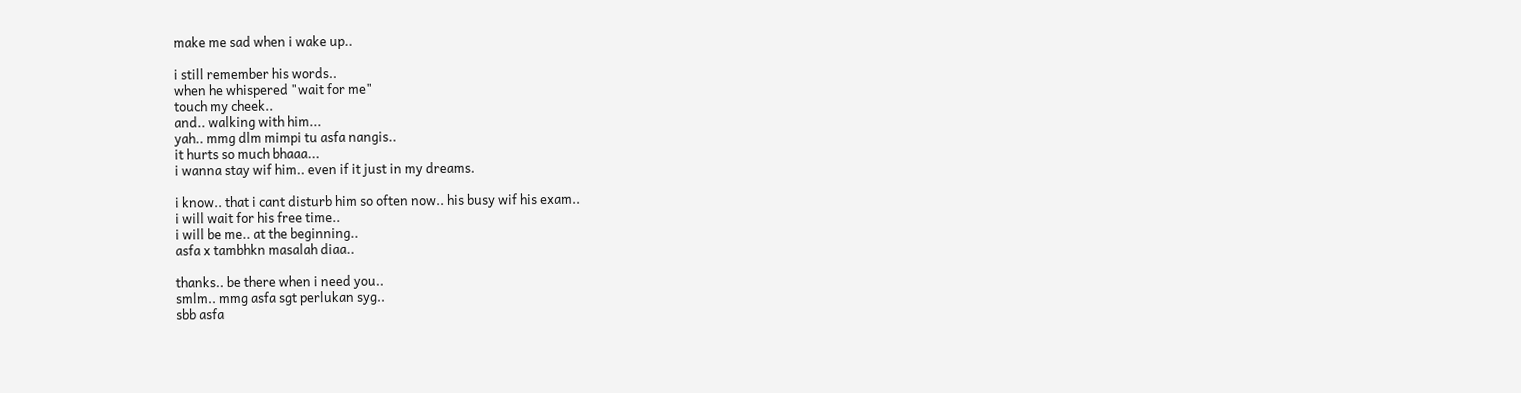make me sad when i wake up..

i still remember his words..
when he whispered "wait for me"
touch my cheek..
and.. walking with him...
yah.. mmg dlm mimpi tu asfa nangis..
it hurts so much bhaaa...
i wanna stay wif him.. even if it just in my dreams.

i know.. that i cant disturb him so often now.. his busy wif his exam..
i will wait for his free time..
i will be me.. at the beginning..
asfa x tambhkn masalah diaa..

thanks.. be there when i need you..
smlm.. mmg asfa sgt perlukan syg..
sbb asfa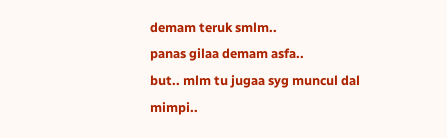demam teruk smlm..
panas gilaa demam asfa..
but.. mlm tu jugaa syg muncul dal mimpi..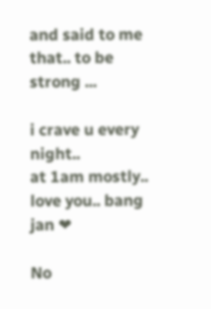and said to me that.. to be strong ...

i crave u every night..
at 1am mostly..
love you.. bang jan ❤

No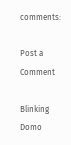comments:

Post a Comment

Blinking Domo